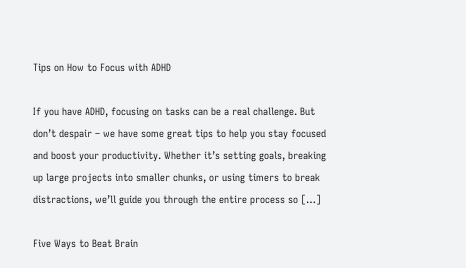Tips on How to Focus with ADHD

If you have ADHD, focusing on tasks can be a real challenge. But don’t despair – we have some great tips to help you stay focused and boost your productivity. Whether it’s setting goals, breaking up large projects into smaller chunks, or using timers to break distractions, we’ll guide you through the entire process so […]

Five Ways to Beat Brain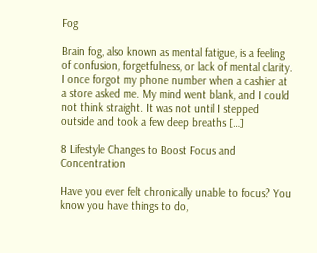Fog

Brain fog, also known as mental fatigue, is a feeling of confusion, forgetfulness, or lack of mental clarity. I once forgot my phone number when a cashier at a store asked me. My mind went blank, and I could not think straight. It was not until I stepped outside and took a few deep breaths […]

8 Lifestyle Changes to Boost Focus and Concentration

Have you ever felt chronically unable to focus? You know you have things to do,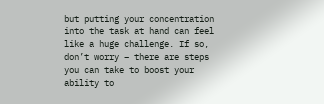but putting your concentration into the task at hand can feel like a huge challenge. If so, don’t worry – there are steps you can take to boost your ability to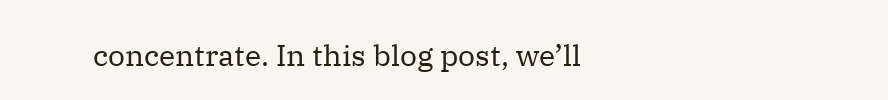concentrate. In this blog post, we’ll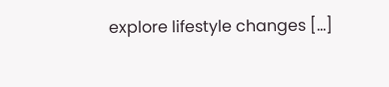explore lifestyle changes […]